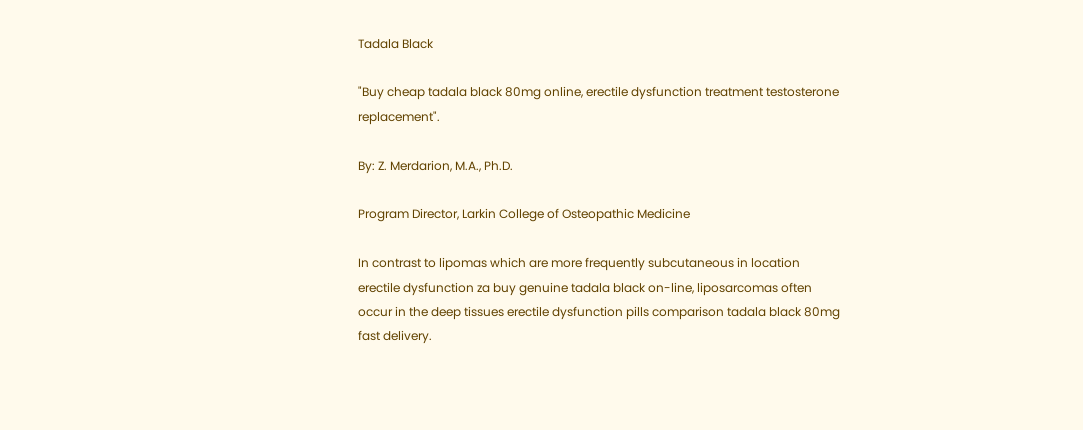Tadala Black

"Buy cheap tadala black 80mg online, erectile dysfunction treatment testosterone replacement".

By: Z. Merdarion, M.A., Ph.D.

Program Director, Larkin College of Osteopathic Medicine

In contrast to lipomas which are more frequently subcutaneous in location erectile dysfunction za buy genuine tadala black on-line, liposarcomas often occur in the deep tissues erectile dysfunction pills comparison tadala black 80mg fast delivery.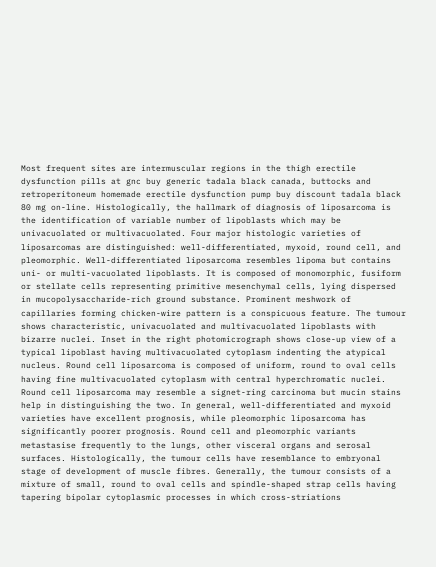Most frequent sites are intermuscular regions in the thigh erectile dysfunction pills at gnc buy generic tadala black canada, buttocks and retroperitoneum homemade erectile dysfunction pump buy discount tadala black 80 mg on-line. Histologically, the hallmark of diagnosis of liposarcoma is the identification of variable number of lipoblasts which may be univacuolated or multivacuolated. Four major histologic varieties of liposarcomas are distinguished: well-differentiated, myxoid, round cell, and pleomorphic. Well-differentiated liposarcoma resembles lipoma but contains uni- or multi-vacuolated lipoblasts. It is composed of monomorphic, fusiform or stellate cells representing primitive mesenchymal cells, lying dispersed in mucopolysaccharide-rich ground substance. Prominent meshwork of capillaries forming chicken-wire pattern is a conspicuous feature. The tumour shows characteristic, univacuolated and multivacuolated lipoblasts with bizarre nuclei. Inset in the right photomicrograph shows close-up view of a typical lipoblast having multivacuolated cytoplasm indenting the atypical nucleus. Round cell liposarcoma is composed of uniform, round to oval cells having fine multivacuolated cytoplasm with central hyperchromatic nuclei. Round cell liposarcoma may resemble a signet-ring carcinoma but mucin stains help in distinguishing the two. In general, well-differentiated and myxoid varieties have excellent prognosis, while pleomorphic liposarcoma has significantly poorer prognosis. Round cell and pleomorphic variants metastasise frequently to the lungs, other visceral organs and serosal surfaces. Histologically, the tumour cells have resemblance to embryonal stage of development of muscle fibres. Generally, the tumour consists of a mixture of small, round to oval cells and spindle-shaped strap cells having tapering bipolar cytoplasmic processes in which cross-striations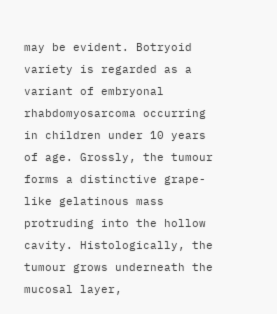may be evident. Botryoid variety is regarded as a variant of embryonal rhabdomyosarcoma occurring in children under 10 years of age. Grossly, the tumour forms a distinctive grape-like gelatinous mass protruding into the hollow cavity. Histologically, the tumour grows underneath the mucosal layer,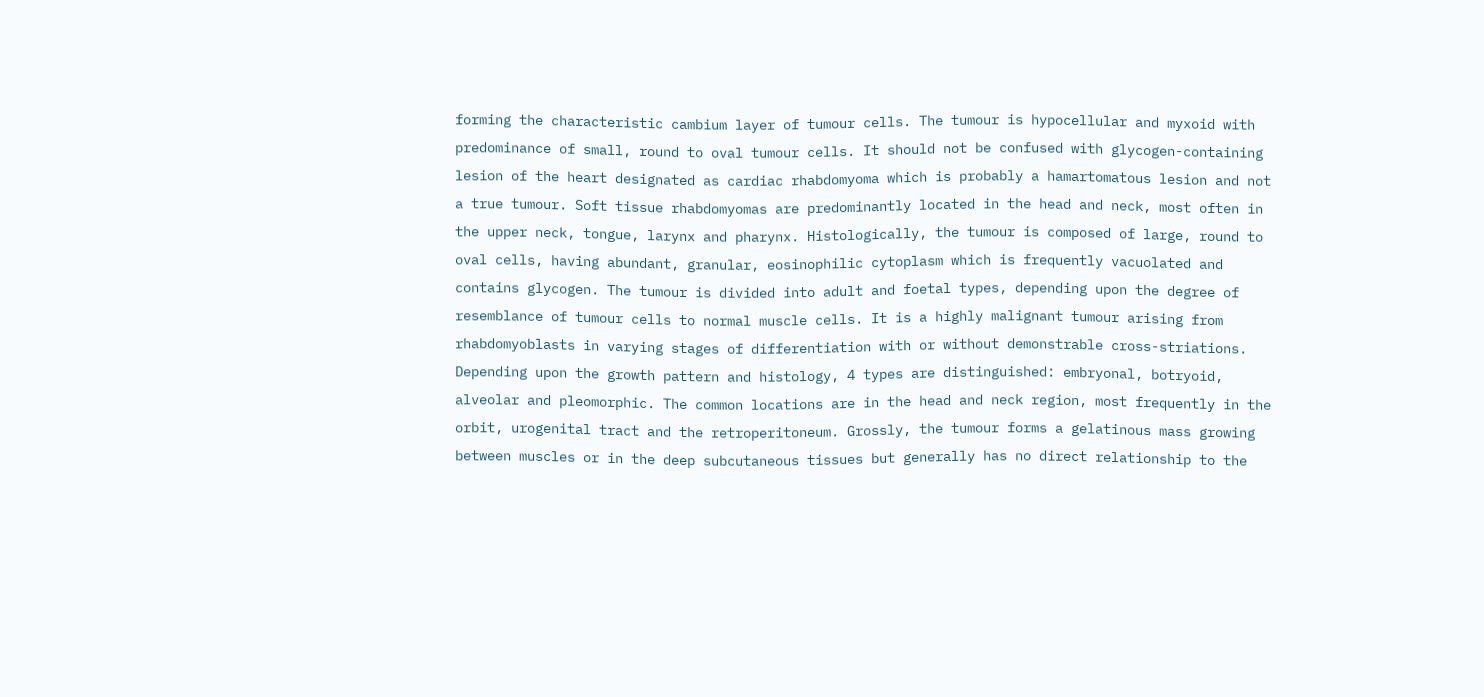forming the characteristic cambium layer of tumour cells. The tumour is hypocellular and myxoid with predominance of small, round to oval tumour cells. It should not be confused with glycogen-containing lesion of the heart designated as cardiac rhabdomyoma which is probably a hamartomatous lesion and not a true tumour. Soft tissue rhabdomyomas are predominantly located in the head and neck, most often in the upper neck, tongue, larynx and pharynx. Histologically, the tumour is composed of large, round to oval cells, having abundant, granular, eosinophilic cytoplasm which is frequently vacuolated and contains glycogen. The tumour is divided into adult and foetal types, depending upon the degree of resemblance of tumour cells to normal muscle cells. It is a highly malignant tumour arising from rhabdomyoblasts in varying stages of differentiation with or without demonstrable cross-striations. Depending upon the growth pattern and histology, 4 types are distinguished: embryonal, botryoid, alveolar and pleomorphic. The common locations are in the head and neck region, most frequently in the orbit, urogenital tract and the retroperitoneum. Grossly, the tumour forms a gelatinous mass growing between muscles or in the deep subcutaneous tissues but generally has no direct relationship to the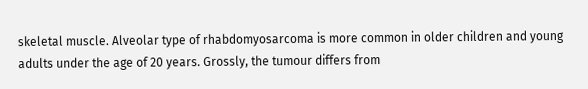skeletal muscle. Alveolar type of rhabdomyosarcoma is more common in older children and young adults under the age of 20 years. Grossly, the tumour differs from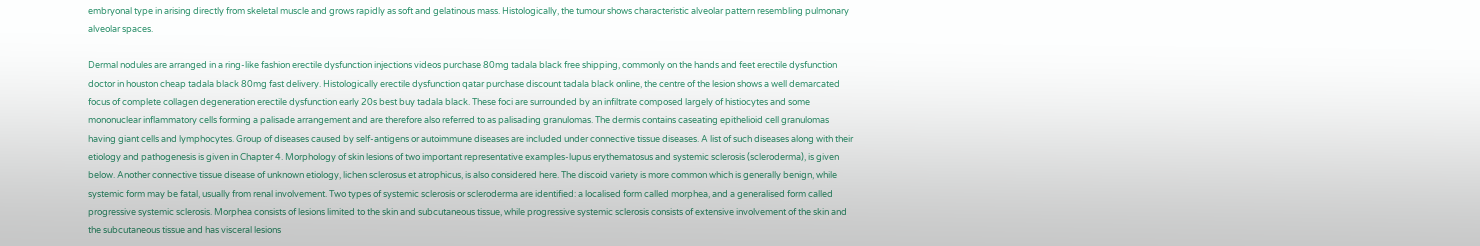embryonal type in arising directly from skeletal muscle and grows rapidly as soft and gelatinous mass. Histologically, the tumour shows characteristic alveolar pattern resembling pulmonary alveolar spaces.

Dermal nodules are arranged in a ring-like fashion erectile dysfunction injections videos purchase 80mg tadala black free shipping, commonly on the hands and feet erectile dysfunction doctor in houston cheap tadala black 80mg fast delivery. Histologically erectile dysfunction qatar purchase discount tadala black online, the centre of the lesion shows a well demarcated focus of complete collagen degeneration erectile dysfunction early 20s best buy tadala black. These foci are surrounded by an infiltrate composed largely of histiocytes and some mononuclear inflammatory cells forming a palisade arrangement and are therefore also referred to as palisading granulomas. The dermis contains caseating epithelioid cell granulomas having giant cells and lymphocytes. Group of diseases caused by self-antigens or autoimmune diseases are included under connective tissue diseases. A list of such diseases along with their etiology and pathogenesis is given in Chapter 4. Morphology of skin lesions of two important representative examples-lupus erythematosus and systemic sclerosis (scleroderma), is given below. Another connective tissue disease of unknown etiology, lichen sclerosus et atrophicus, is also considered here. The discoid variety is more common which is generally benign, while systemic form may be fatal, usually from renal involvement. Two types of systemic sclerosis or scleroderma are identified: a localised form called morphea, and a generalised form called progressive systemic sclerosis. Morphea consists of lesions limited to the skin and subcutaneous tissue, while progressive systemic sclerosis consists of extensive involvement of the skin and the subcutaneous tissue and has visceral lesions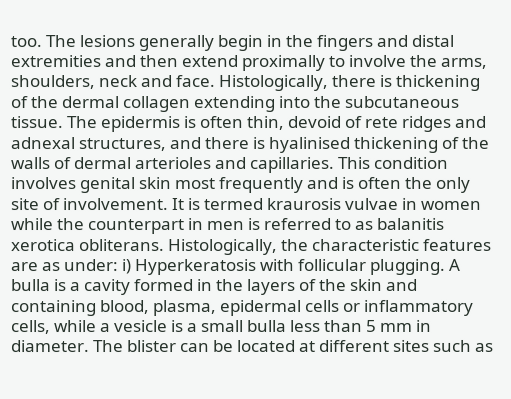too. The lesions generally begin in the fingers and distal extremities and then extend proximally to involve the arms, shoulders, neck and face. Histologically, there is thickening of the dermal collagen extending into the subcutaneous tissue. The epidermis is often thin, devoid of rete ridges and adnexal structures, and there is hyalinised thickening of the walls of dermal arterioles and capillaries. This condition involves genital skin most frequently and is often the only site of involvement. It is termed kraurosis vulvae in women while the counterpart in men is referred to as balanitis xerotica obliterans. Histologically, the characteristic features are as under: i) Hyperkeratosis with follicular plugging. A bulla is a cavity formed in the layers of the skin and containing blood, plasma, epidermal cells or inflammatory cells, while a vesicle is a small bulla less than 5 mm in diameter. The blister can be located at different sites such as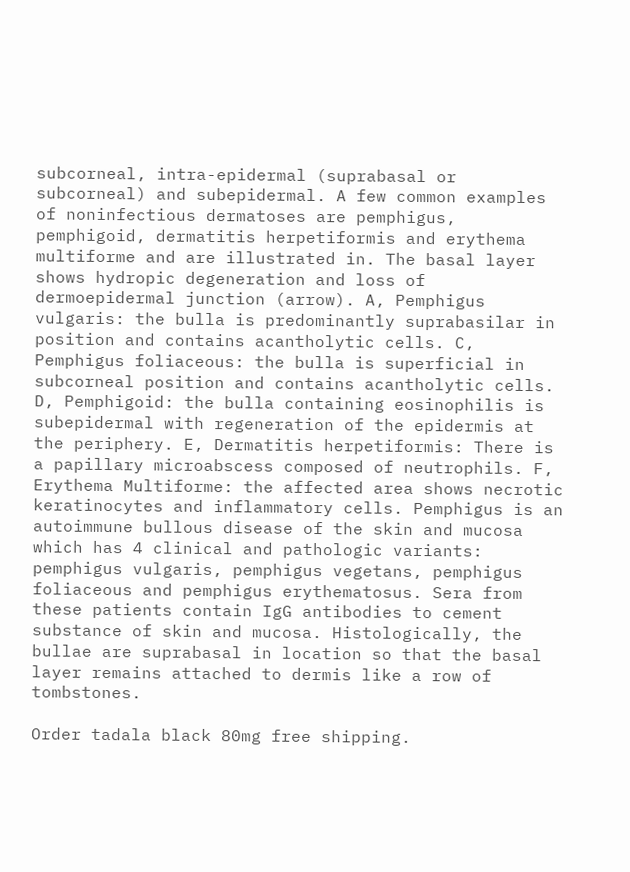subcorneal, intra-epidermal (suprabasal or subcorneal) and subepidermal. A few common examples of noninfectious dermatoses are pemphigus, pemphigoid, dermatitis herpetiformis and erythema multiforme and are illustrated in. The basal layer shows hydropic degeneration and loss of dermoepidermal junction (arrow). A, Pemphigus vulgaris: the bulla is predominantly suprabasilar in position and contains acantholytic cells. C, Pemphigus foliaceous: the bulla is superficial in subcorneal position and contains acantholytic cells. D, Pemphigoid: the bulla containing eosinophilis is subepidermal with regeneration of the epidermis at the periphery. E, Dermatitis herpetiformis: There is a papillary microabscess composed of neutrophils. F, Erythema Multiforme: the affected area shows necrotic keratinocytes and inflammatory cells. Pemphigus is an autoimmune bullous disease of the skin and mucosa which has 4 clinical and pathologic variants: pemphigus vulgaris, pemphigus vegetans, pemphigus foliaceous and pemphigus erythematosus. Sera from these patients contain IgG antibodies to cement substance of skin and mucosa. Histologically, the bullae are suprabasal in location so that the basal layer remains attached to dermis like a row of tombstones.

Order tadala black 80mg free shipping.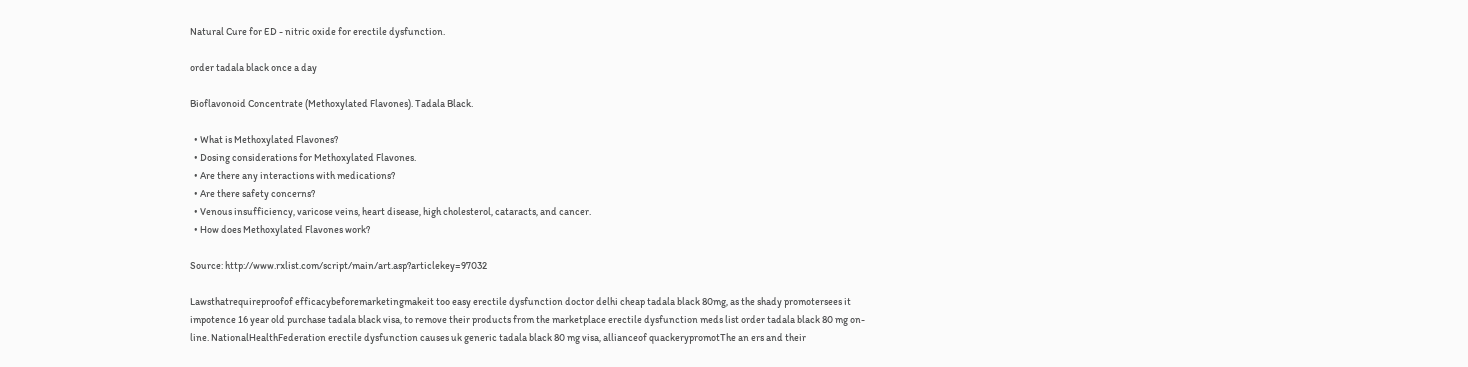Natural Cure for ED - nitric oxide for erectile dysfunction.

order tadala black once a day

Bioflavonoid Concentrate (Methoxylated Flavones). Tadala Black.

  • What is Methoxylated Flavones?
  • Dosing considerations for Methoxylated Flavones.
  • Are there any interactions with medications?
  • Are there safety concerns?
  • Venous insufficiency, varicose veins, heart disease, high cholesterol, cataracts, and cancer.
  • How does Methoxylated Flavones work?

Source: http://www.rxlist.com/script/main/art.asp?articlekey=97032

Lawsthatrequireproofof efficacybeforemarketingmakeit too easy erectile dysfunction doctor delhi cheap tadala black 80mg, as the shady promotersees it impotence 16 year old purchase tadala black visa, to remove their products from the marketplace erectile dysfunction meds list order tadala black 80 mg on-line. NationalHealthFederation erectile dysfunction causes uk generic tadala black 80 mg visa, allianceof quackerypromotThe an ers and their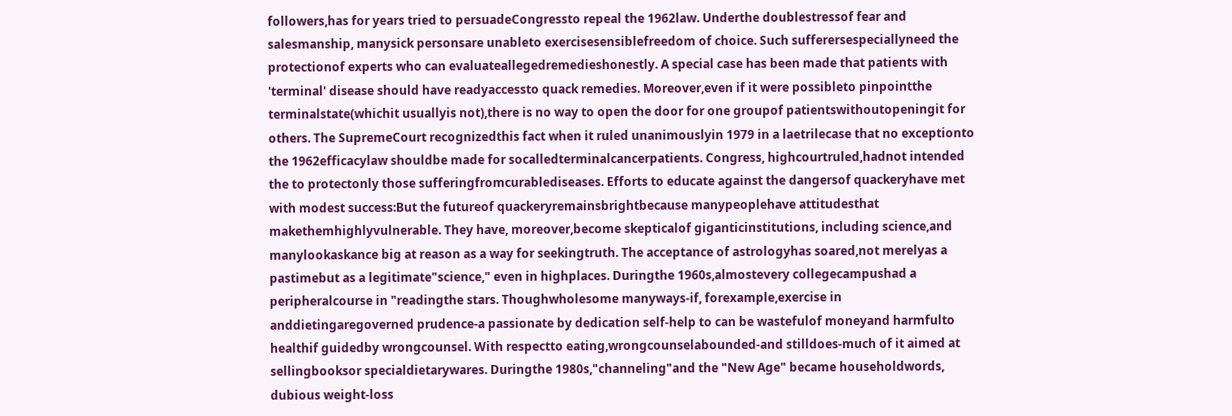followers,has for years tried to persuadeCongressto repeal the 1962law. Underthe doublestressof fear and salesmanship, manysick personsare unableto exercisesensiblefreedom of choice. Such sufferersespeciallyneed the protectionof experts who can evaluateallegedremedieshonestly. A special case has been made that patients with 'terminal' disease should have readyaccessto quack remedies. Moreover,even if it were possibleto pinpointthe terminalstate(whichit usuallyis not),there is no way to open the door for one groupof patientswithoutopeningit for others. The SupremeCourt recognizedthis fact when it ruled unanimouslyin 1979 in a laetrilecase that no exceptionto the 1962efficacylaw shouldbe made for socalledterminalcancerpatients. Congress, highcourtruled,hadnot intended the to protectonly those sufferingfromcurablediseases. Efforts to educate against the dangersof quackeryhave met with modest success:But the futureof quackeryremainsbrightbecause manypeoplehave attitudesthat makethemhighlyvulnerable. They have, moreover,become skepticalof giganticinstitutions, including science,and manylookaskance big at reason as a way for seekingtruth. The acceptance of astrologyhas soared,not merelyas a pastimebut as a legitimate"science," even in highplaces. Duringthe 1960s,almostevery collegecampushad a peripheralcourse in "readingthe stars. Thoughwholesome manyways-if, forexample,exercise in anddietingaregoverned prudence-a passionate by dedication self-help to can be wastefulof moneyand harmfulto healthif guidedby wrongcounsel. With respectto eating,wrongcounselabounded-and stilldoes-much of it aimed at sellingbooksor specialdietarywares. Duringthe 1980s,"channeling"and the "New Age" became householdwords, dubious weight-loss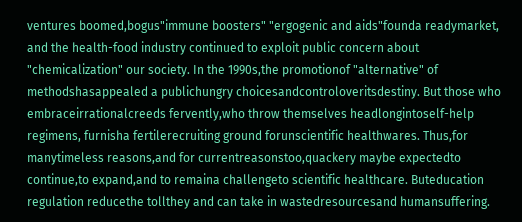ventures boomed,bogus"immune boosters" "ergogenic and aids"founda readymarket, and the health-food industry continued to exploit public concern about "chemicalization" our society. In the 1990s,the promotionof "alternative" of methodshasappealed a publichungry choicesandcontroloveritsdestiny. But those who embraceirrationalcreeds fervently,who throw themselves headlongintoself-help regimens, furnisha fertilerecruiting ground forunscientific healthwares. Thus,for manytimeless reasons,and for currentreasonstoo,quackery maybe expectedto continue,to expand,and to remaina challengeto scientific healthcare. Buteducation regulation reducethe tollthey and can take in wastedresourcesand humansuffering.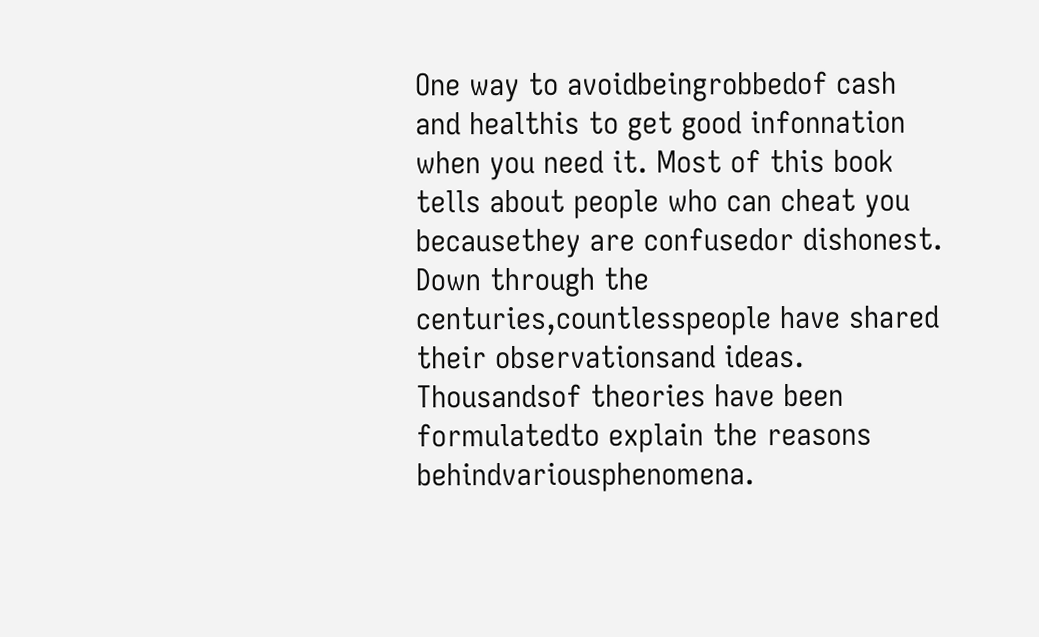One way to avoidbeingrobbedof cash and healthis to get good infonnation when you need it. Most of this book tells about people who can cheat you becausethey are confusedor dishonest. Down through the centuries,countlesspeople have shared their observationsand ideas. Thousandsof theories have been formulatedto explain the reasons behindvariousphenomena.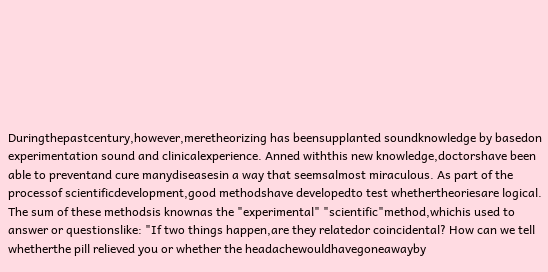Duringthepastcentury,however,meretheorizing has beensupplanted soundknowledge by basedon experimentation sound and clinicalexperience. Anned withthis new knowledge,doctorshave been able to preventand cure manydiseasesin a way that seemsalmost miraculous. As part of the processof scientificdevelopment,good methodshave developedto test whethertheoriesare logical. The sum of these methodsis knownas the "experimental" "scientific"method,whichis used to answer or questionslike: "If two things happen,are they relatedor coincidental? How can we tell whetherthe pill relieved you or whether the headachewouldhavegoneawayby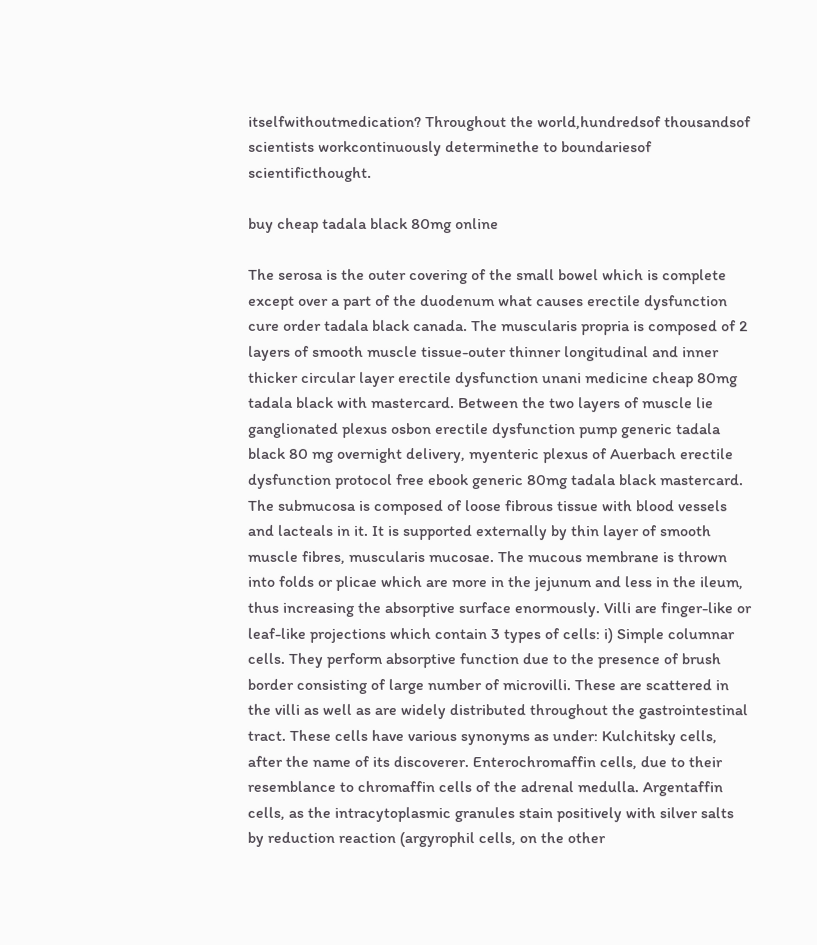itselfwithoutmedication? Throughout the world,hundredsof thousandsof scientists workcontinuously determinethe to boundariesof scientificthought.

buy cheap tadala black 80mg online

The serosa is the outer covering of the small bowel which is complete except over a part of the duodenum what causes erectile dysfunction cure order tadala black canada. The muscularis propria is composed of 2 layers of smooth muscle tissue-outer thinner longitudinal and inner thicker circular layer erectile dysfunction unani medicine cheap 80mg tadala black with mastercard. Between the two layers of muscle lie ganglionated plexus osbon erectile dysfunction pump generic tadala black 80 mg overnight delivery, myenteric plexus of Auerbach erectile dysfunction protocol free ebook generic 80mg tadala black mastercard. The submucosa is composed of loose fibrous tissue with blood vessels and lacteals in it. It is supported externally by thin layer of smooth muscle fibres, muscularis mucosae. The mucous membrane is thrown into folds or plicae which are more in the jejunum and less in the ileum, thus increasing the absorptive surface enormously. Villi are finger-like or leaf-like projections which contain 3 types of cells: i) Simple columnar cells. They perform absorptive function due to the presence of brush border consisting of large number of microvilli. These are scattered in the villi as well as are widely distributed throughout the gastrointestinal tract. These cells have various synonyms as under: Kulchitsky cells, after the name of its discoverer. Enterochromaffin cells, due to their resemblance to chromaffin cells of the adrenal medulla. Argentaffin cells, as the intracytoplasmic granules stain positively with silver salts by reduction reaction (argyrophil cells, on the other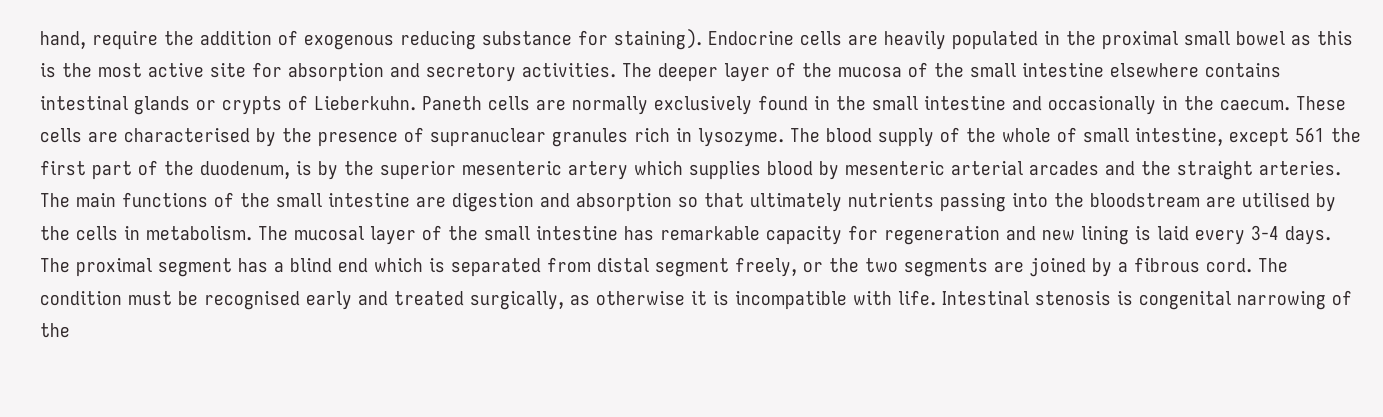hand, require the addition of exogenous reducing substance for staining). Endocrine cells are heavily populated in the proximal small bowel as this is the most active site for absorption and secretory activities. The deeper layer of the mucosa of the small intestine elsewhere contains intestinal glands or crypts of Lieberkuhn. Paneth cells are normally exclusively found in the small intestine and occasionally in the caecum. These cells are characterised by the presence of supranuclear granules rich in lysozyme. The blood supply of the whole of small intestine, except 561 the first part of the duodenum, is by the superior mesenteric artery which supplies blood by mesenteric arterial arcades and the straight arteries. The main functions of the small intestine are digestion and absorption so that ultimately nutrients passing into the bloodstream are utilised by the cells in metabolism. The mucosal layer of the small intestine has remarkable capacity for regeneration and new lining is laid every 3-4 days. The proximal segment has a blind end which is separated from distal segment freely, or the two segments are joined by a fibrous cord. The condition must be recognised early and treated surgically, as otherwise it is incompatible with life. Intestinal stenosis is congenital narrowing of the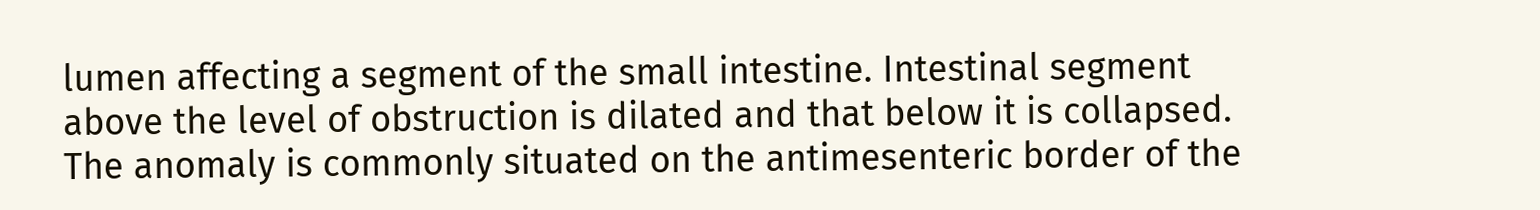lumen affecting a segment of the small intestine. Intestinal segment above the level of obstruction is dilated and that below it is collapsed. The anomaly is commonly situated on the antimesenteric border of the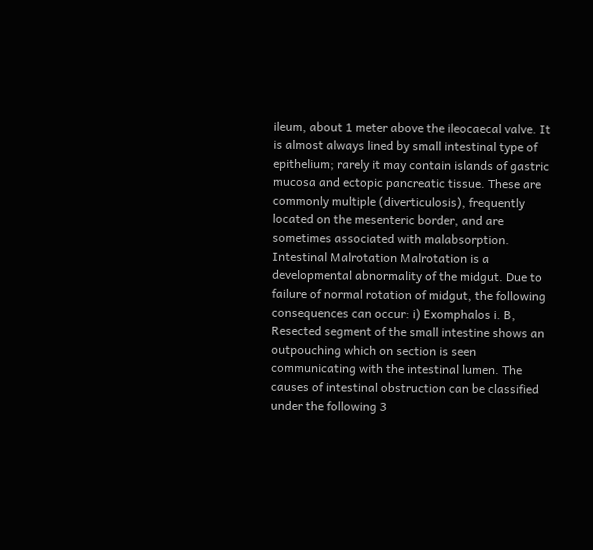ileum, about 1 meter above the ileocaecal valve. It is almost always lined by small intestinal type of epithelium; rarely it may contain islands of gastric mucosa and ectopic pancreatic tissue. These are commonly multiple (diverticulosis), frequently located on the mesenteric border, and are sometimes associated with malabsorption. Intestinal Malrotation Malrotation is a developmental abnormality of the midgut. Due to failure of normal rotation of midgut, the following consequences can occur: i) Exomphalos i. B, Resected segment of the small intestine shows an outpouching which on section is seen communicating with the intestinal lumen. The causes of intestinal obstruction can be classified under the following 3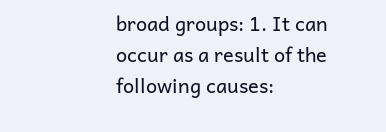broad groups: 1. It can occur as a result of the following causes: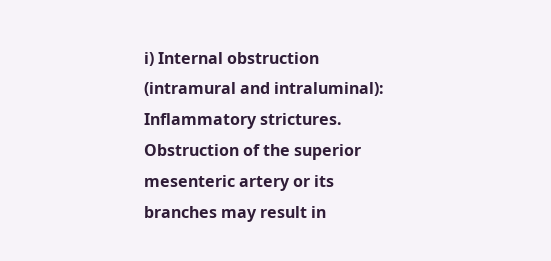i) Internal obstruction (intramural and intraluminal): Inflammatory strictures. Obstruction of the superior mesenteric artery or its branches may result in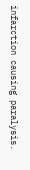infarction causing paralysis.